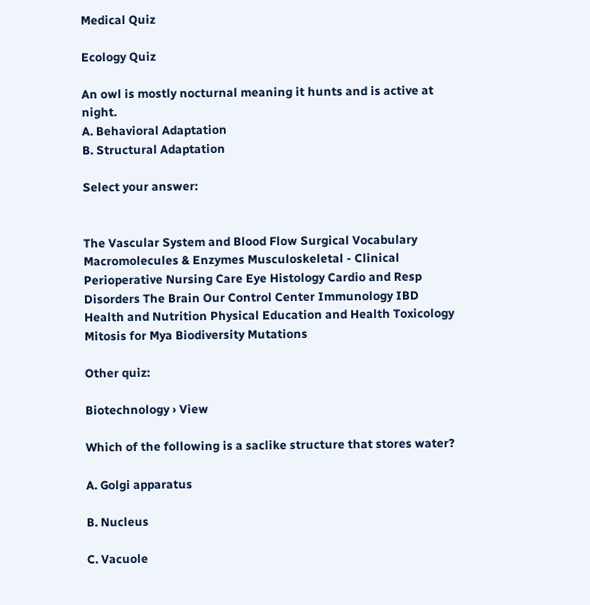Medical Quiz

Ecology Quiz

An owl is mostly nocturnal meaning it hunts and is active at night.
A. Behavioral Adaptation
B. Structural Adaptation

Select your answer:


The Vascular System and Blood Flow Surgical Vocabulary Macromolecules & Enzymes Musculoskeletal - Clinical Perioperative Nursing Care Eye Histology Cardio and Resp Disorders The Brain Our Control Center Immunology IBD Health and Nutrition Physical Education and Health Toxicology Mitosis for Mya Biodiversity Mutations

Other quiz:

Biotechnology › View

Which of the following is a saclike structure that stores water?

A. Golgi apparatus

B. Nucleus

C. Vacuole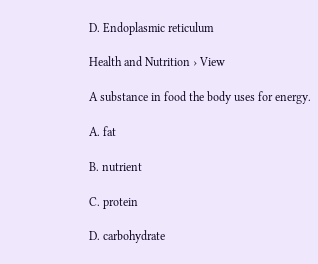D. Endoplasmic reticulum

Health and Nutrition › View

A substance in food the body uses for energy.

A. fat

B. nutrient

C. protein

D. carbohydrate